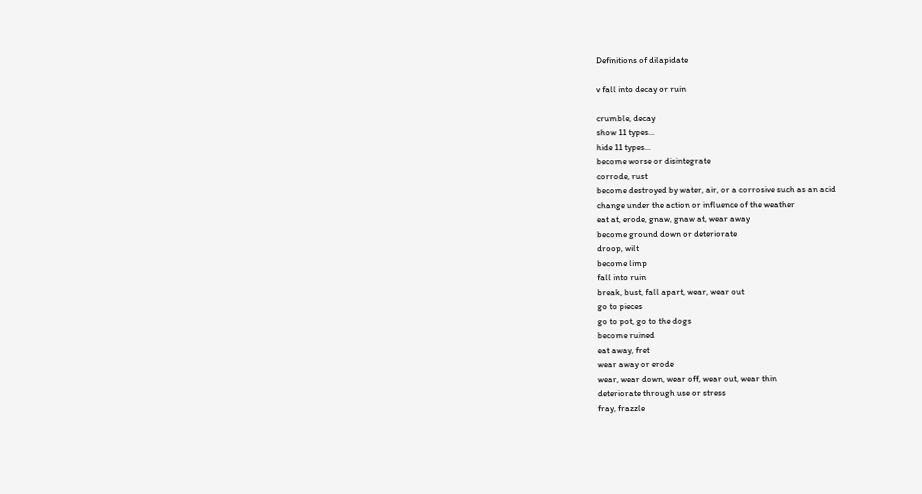Definitions of dilapidate

v fall into decay or ruin

crumble, decay
show 11 types...
hide 11 types...
become worse or disintegrate
corrode, rust
become destroyed by water, air, or a corrosive such as an acid
change under the action or influence of the weather
eat at, erode, gnaw, gnaw at, wear away
become ground down or deteriorate
droop, wilt
become limp
fall into ruin
break, bust, fall apart, wear, wear out
go to pieces
go to pot, go to the dogs
become ruined
eat away, fret
wear away or erode
wear, wear down, wear off, wear out, wear thin
deteriorate through use or stress
fray, frazzle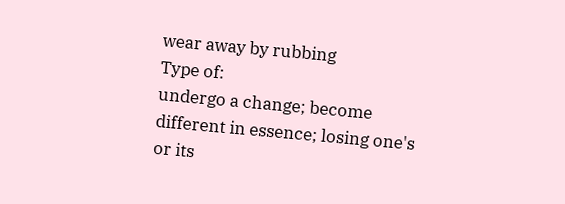wear away by rubbing
Type of:
undergo a change; become different in essence; losing one's or its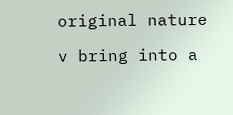original nature

v bring into a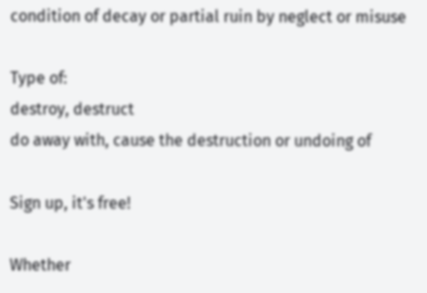condition of decay or partial ruin by neglect or misuse

Type of:
destroy, destruct
do away with, cause the destruction or undoing of

Sign up, it's free!

Whether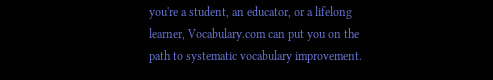you're a student, an educator, or a lifelong learner, Vocabulary.com can put you on the path to systematic vocabulary improvement.